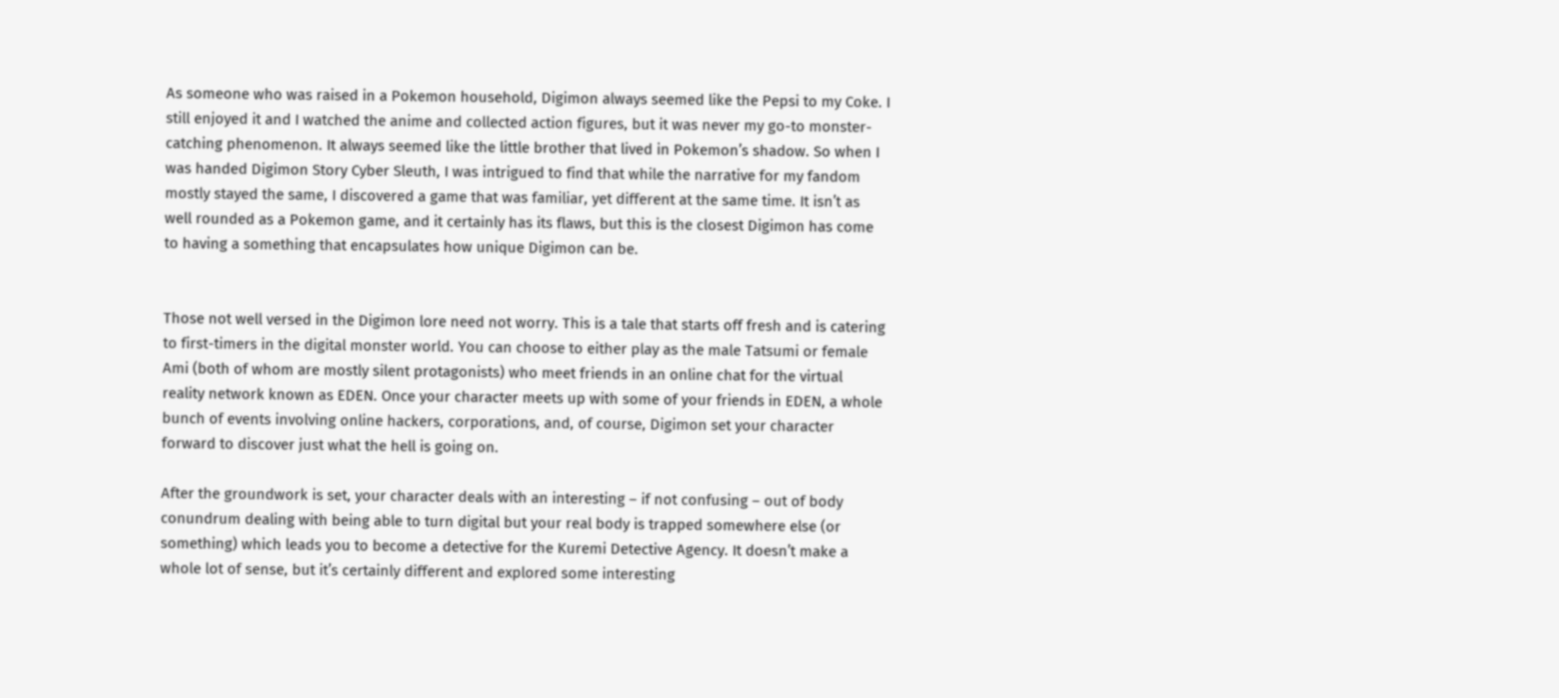As someone who was raised in a Pokemon household, Digimon always seemed like the Pepsi to my Coke. I still enjoyed it and I watched the anime and collected action figures, but it was never my go-to monster-catching phenomenon. It always seemed like the little brother that lived in Pokemon’s shadow. So when I was handed Digimon Story Cyber Sleuth, I was intrigued to find that while the narrative for my fandom mostly stayed the same, I discovered a game that was familiar, yet different at the same time. It isn’t as well rounded as a Pokemon game, and it certainly has its flaws, but this is the closest Digimon has come to having a something that encapsulates how unique Digimon can be.


Those not well versed in the Digimon lore need not worry. This is a tale that starts off fresh and is catering to first-timers in the digital monster world. You can choose to either play as the male Tatsumi or female Ami (both of whom are mostly silent protagonists) who meet friends in an online chat for the virtual reality network known as EDEN. Once your character meets up with some of your friends in EDEN, a whole bunch of events involving online hackers, corporations, and, of course, Digimon set your character forward to discover just what the hell is going on.

After the groundwork is set, your character deals with an interesting – if not confusing – out of body conundrum dealing with being able to turn digital but your real body is trapped somewhere else (or something) which leads you to become a detective for the Kuremi Detective Agency. It doesn’t make a whole lot of sense, but it’s certainly different and explored some interesting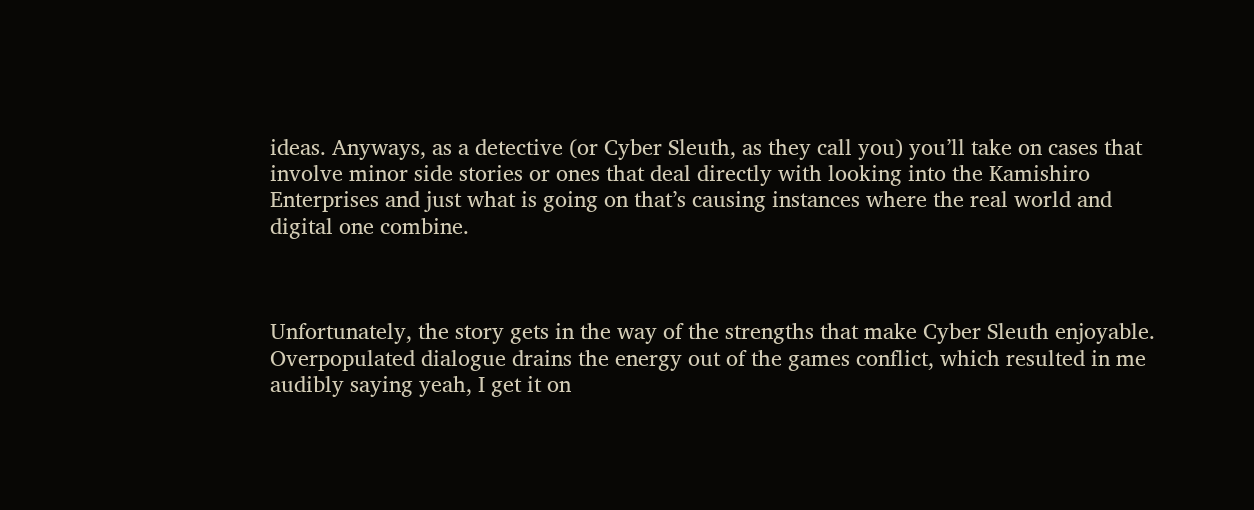ideas. Anyways, as a detective (or Cyber Sleuth, as they call you) you’ll take on cases that involve minor side stories or ones that deal directly with looking into the Kamishiro Enterprises and just what is going on that’s causing instances where the real world and digital one combine.



Unfortunately, the story gets in the way of the strengths that make Cyber Sleuth enjoyable. Overpopulated dialogue drains the energy out of the games conflict, which resulted in me audibly saying yeah, I get it on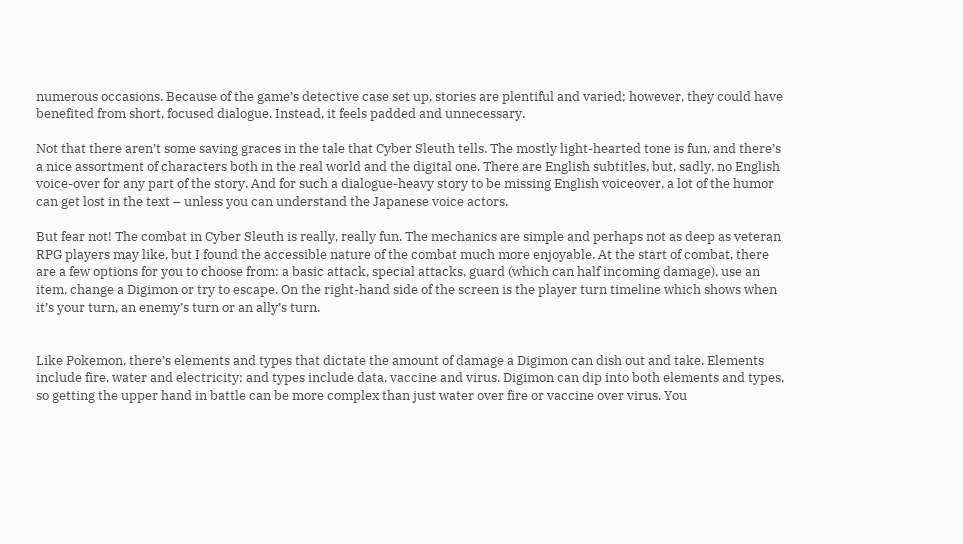numerous occasions. Because of the game’s detective case set up, stories are plentiful and varied; however, they could have benefited from short, focused dialogue. Instead, it feels padded and unnecessary.

Not that there aren’t some saving graces in the tale that Cyber Sleuth tells. The mostly light-hearted tone is fun, and there’s a nice assortment of characters both in the real world and the digital one. There are English subtitles, but, sadly, no English voice-over for any part of the story. And for such a dialogue-heavy story to be missing English voiceover, a lot of the humor can get lost in the text – unless you can understand the Japanese voice actors.

But fear not! The combat in Cyber Sleuth is really, really fun. The mechanics are simple and perhaps not as deep as veteran RPG players may like, but I found the accessible nature of the combat much more enjoyable. At the start of combat, there are a few options for you to choose from: a basic attack, special attacks, guard (which can half incoming damage), use an item, change a Digimon or try to escape. On the right-hand side of the screen is the player turn timeline which shows when it’s your turn, an enemy’s turn or an ally’s turn.


Like Pokemon, there’s elements and types that dictate the amount of damage a Digimon can dish out and take. Elements include fire, water and electricity; and types include data, vaccine and virus. Digimon can dip into both elements and types, so getting the upper hand in battle can be more complex than just water over fire or vaccine over virus. You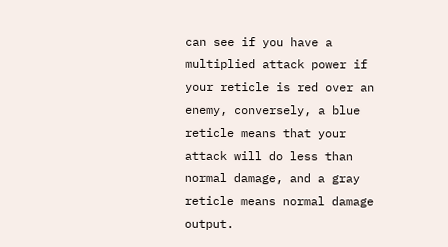can see if you have a multiplied attack power if your reticle is red over an enemy, conversely, a blue reticle means that your attack will do less than normal damage, and a gray reticle means normal damage output.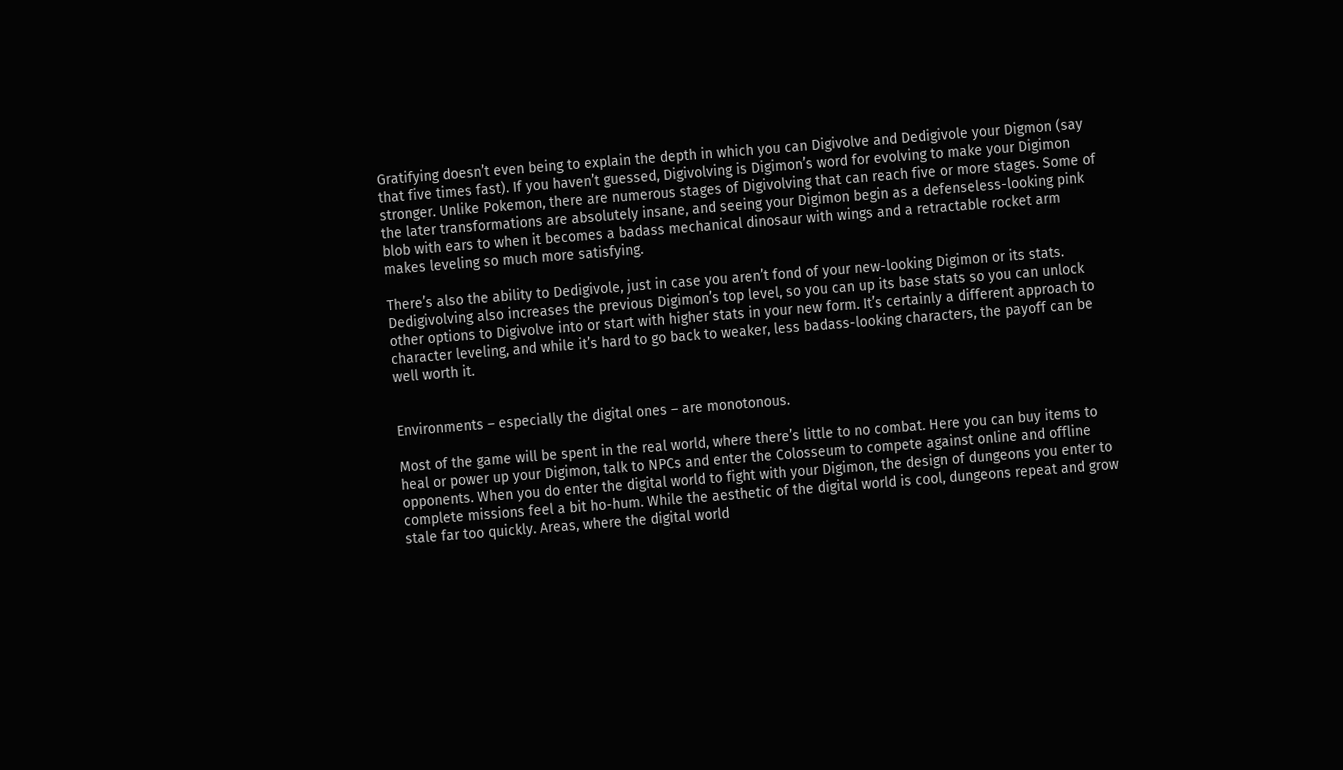Gratifying doesn’t even being to explain the depth in which you can Digivolve and Dedigivole your Digmon (say that five times fast). If you haven’t guessed, Digivolving is Digimon’s word for evolving to make your Digimon stronger. Unlike Pokemon, there are numerous stages of Digivolving that can reach five or more stages. Some of the later transformations are absolutely insane, and seeing your Digimon begin as a defenseless-looking pink blob with ears to when it becomes a badass mechanical dinosaur with wings and a retractable rocket arm makes leveling so much more satisfying.

There’s also the ability to Dedigivole, just in case you aren’t fond of your new-looking Digimon or its stats. Dedigivolving also increases the previous Digimon’s top level, so you can up its base stats so you can unlock other options to Digivolve into or start with higher stats in your new form. It’s certainly a different approach to character leveling, and while it’s hard to go back to weaker, less badass-looking characters, the payoff can be well worth it.


Environments – especially the digital ones – are monotonous.

Most of the game will be spent in the real world, where there’s little to no combat. Here you can buy items to heal or power up your Digimon, talk to NPCs and enter the Colosseum to compete against online and offline opponents. When you do enter the digital world to fight with your Digimon, the design of dungeons you enter to complete missions feel a bit ho-hum. While the aesthetic of the digital world is cool, dungeons repeat and grow stale far too quickly. Areas, where the digital world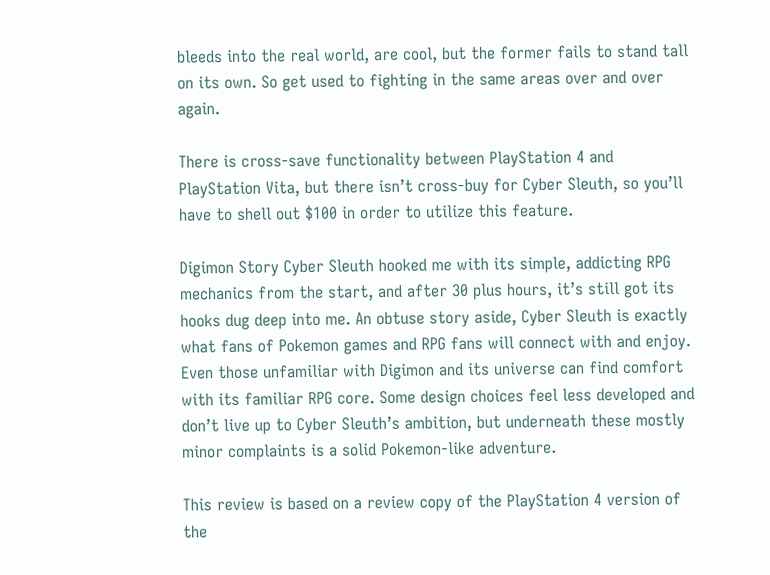bleeds into the real world, are cool, but the former fails to stand tall on its own. So get used to fighting in the same areas over and over again.

There is cross-save functionality between PlayStation 4 and PlayStation Vita, but there isn’t cross-buy for Cyber Sleuth, so you’ll have to shell out $100 in order to utilize this feature.

Digimon Story Cyber Sleuth hooked me with its simple, addicting RPG mechanics from the start, and after 30 plus hours, it’s still got its hooks dug deep into me. An obtuse story aside, Cyber Sleuth is exactly what fans of Pokemon games and RPG fans will connect with and enjoy. Even those unfamiliar with Digimon and its universe can find comfort with its familiar RPG core. Some design choices feel less developed and don’t live up to Cyber Sleuth’s ambition, but underneath these mostly minor complaints is a solid Pokemon-like adventure.

This review is based on a review copy of the PlayStation 4 version of the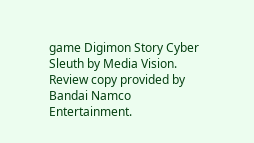game Digimon Story Cyber Sleuth by Media Vision. Review copy provided by Bandai Namco Entertainment.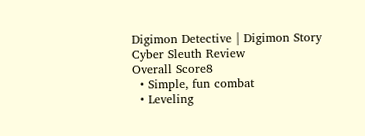Digimon Detective | Digimon Story Cyber Sleuth Review
Overall Score8
  • Simple, fun combat
  • Leveling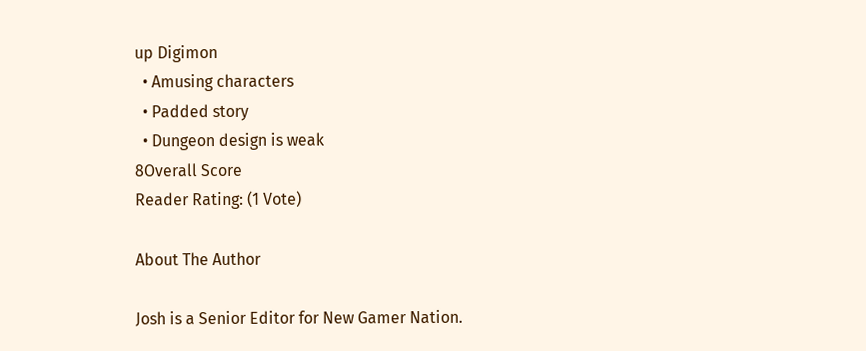up Digimon
  • Amusing characters
  • Padded story
  • Dungeon design is weak
8Overall Score
Reader Rating: (1 Vote)

About The Author

Josh is a Senior Editor for New Gamer Nation.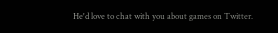He'd love to chat with you about games on Twitter.